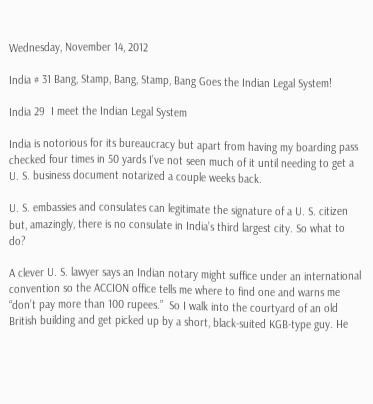Wednesday, November 14, 2012

India # 31 Bang, Stamp, Bang, Stamp, Bang Goes the Indian Legal System!

India 29  I meet the Indian Legal System

India is notorious for its bureaucracy but apart from having my boarding pass checked four times in 50 yards I’ve not seen much of it until needing to get a U. S. business document notarized a couple weeks back.

U. S. embassies and consulates can legitimate the signature of a U. S. citizen but, amazingly, there is no consulate in India’s third largest city. So what to do?

A clever U. S. lawyer says an Indian notary might suffice under an international convention so the ACCION office tells me where to find one and warns me “don’t pay more than 100 rupees.”  So I walk into the courtyard of an old British building and get picked up by a short, black-suited KGB-type guy. He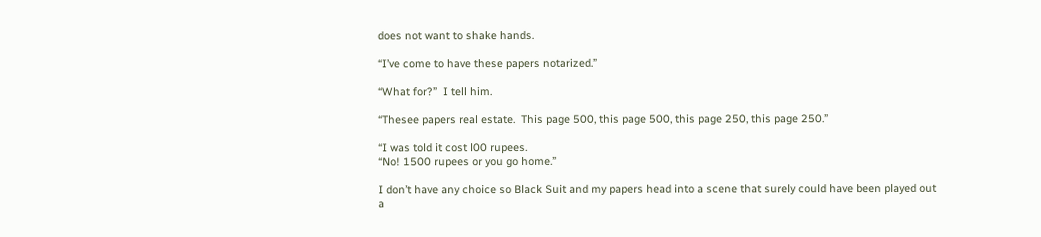does not want to shake hands.

“I’ve come to have these papers notarized.”

“What for?”  I tell him.

“Thesee papers real estate.  This page 500, this page 500, this page 250, this page 250.”

“I was told it cost l00 rupees.
“No! 1500 rupees or you go home.”

I don’t have any choice so Black Suit and my papers head into a scene that surely could have been played out a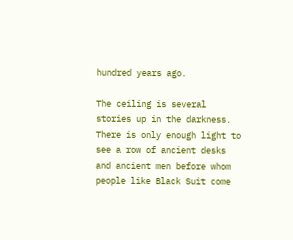hundred years ago.

The ceiling is several stories up in the darkness. There is only enough light to see a row of ancient desks and ancient men before whom people like Black Suit come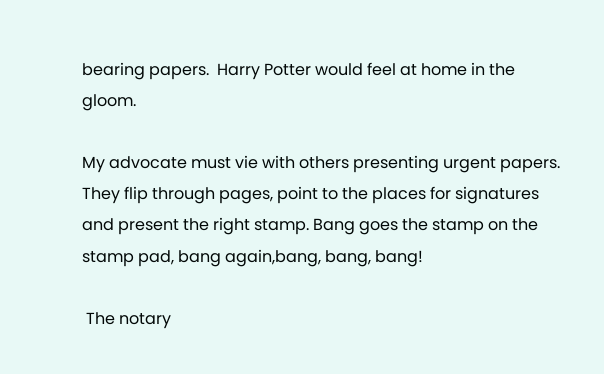bearing papers.  Harry Potter would feel at home in the gloom.

My advocate must vie with others presenting urgent papers.  They flip through pages, point to the places for signatures and present the right stamp. Bang goes the stamp on the stamp pad, bang again,bang, bang, bang!

 The notary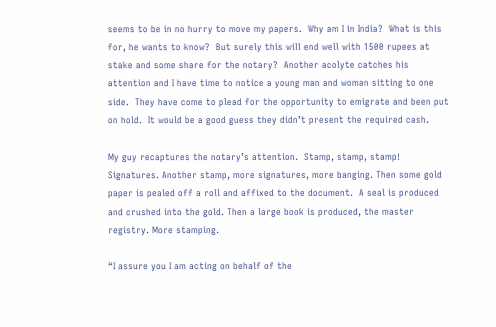seems to be in no hurry to move my papers.  Why am I in India?  What is this for, he wants to know?  But surely this will end well with 1500 rupees at stake and some share for the notary?  Another acolyte catches his attention and I have time to notice a young man and woman sitting to one side.  They have come to plead for the opportunity to emigrate and been put on hold.  It would be a good guess they didn’t present the required cash.

My guy recaptures the notary’s attention.  Stamp, stamp, stamp!  Signatures. Another stamp, more signatures, more banging. Then some gold paper is pealed off a roll and affixed to the document.  A seal is produced and crushed into the gold. Then a large book is produced, the master registry. More stamping.

“I assure you I am acting on behalf of the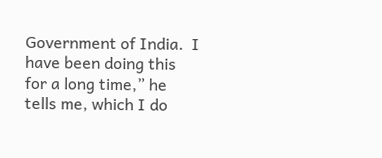Government of India.  I have been doing this for a long time,” he tells me, which I do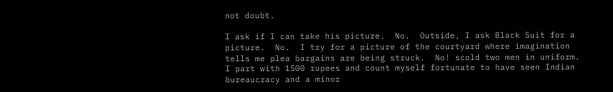not doubt.

I ask if I can take his picture.  No.  Outside, I ask Black Suit for a picture.  No.  I try for a picture of the courtyard where imagination tells me plea bargains are being struck.  No! scold two men in uniform.  I part with 1500 rupees and count myself fortunate to have seen Indian bureaucracy and a minor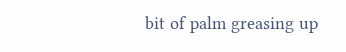bit of palm greasing up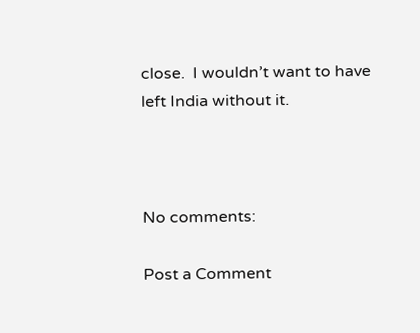close.  I wouldn’t want to have left India without it.



No comments:

Post a Comment